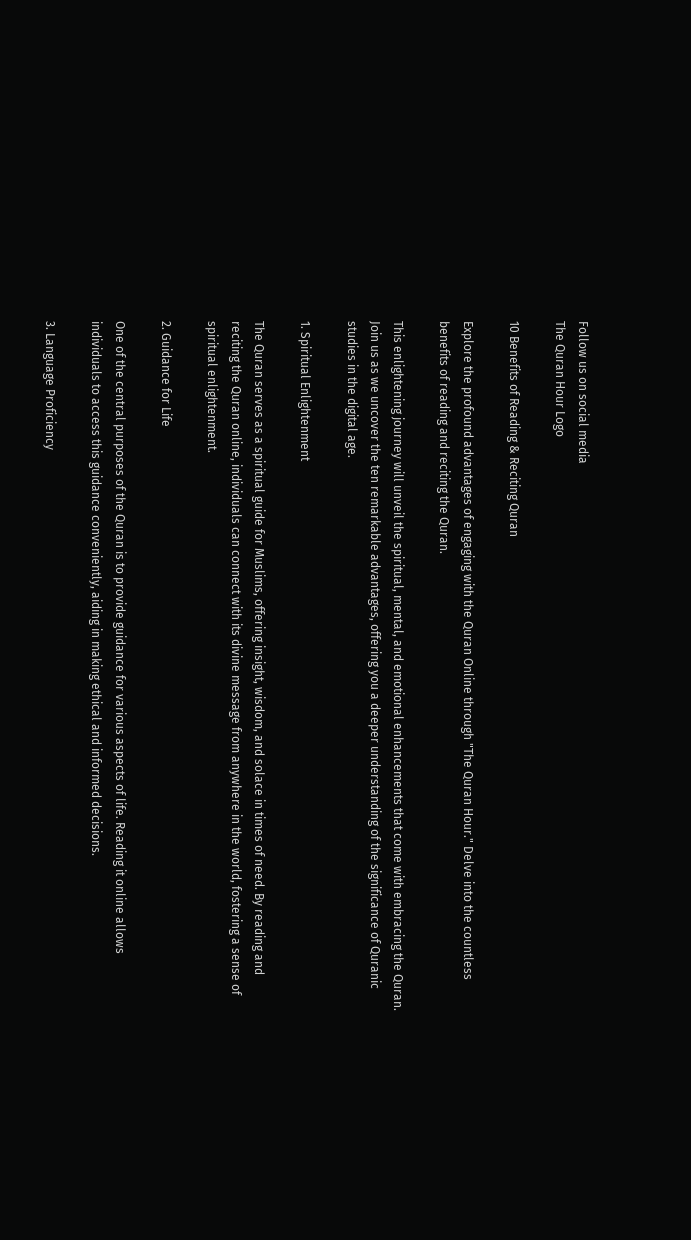Follow us on social media
The Quran Hour Logo

10 Benefits of Reading & Reciting Quran

Explore the profound advantages of engaging with the Quran Online through "The Quran Hour." Delve into the countless benefits of reading and reciting the Quran.

This enlightening journey will unveil the spiritual, mental, and emotional enhancements that come with embracing the Quran. Join us as we uncover the ten remarkable advantages, offering you a deeper understanding of the significance of Quranic studies in the digital age.

1. Spiritual Enlightenment

The Quran serves as a spiritual guide for Muslims, offering insight, wisdom, and solace in times of need. By reading and reciting the Quran online, individuals can connect with its divine message from anywhere in the world, fostering a sense of spiritual enlightenment.

2. Guidance for Life

One of the central purposes of the Quran is to provide guidance for various aspects of life. Reading it online allows individuals to access this guidance conveniently, aiding in making ethical and informed decisions.

3. Language Proficiency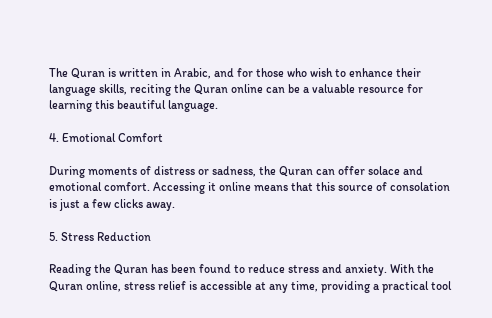The Quran is written in Arabic, and for those who wish to enhance their language skills, reciting the Quran online can be a valuable resource for learning this beautiful language.

4. Emotional Comfort

During moments of distress or sadness, the Quran can offer solace and emotional comfort. Accessing it online means that this source of consolation is just a few clicks away.

5. Stress Reduction

Reading the Quran has been found to reduce stress and anxiety. With the Quran online, stress relief is accessible at any time, providing a practical tool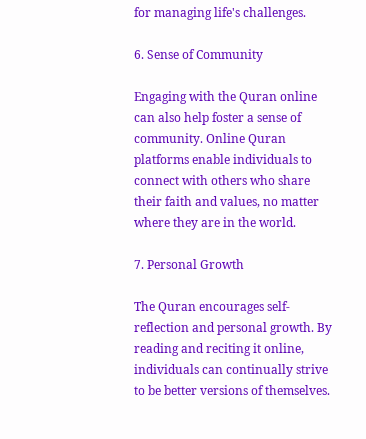for managing life's challenges.

6. Sense of Community

Engaging with the Quran online can also help foster a sense of community. Online Quran platforms enable individuals to connect with others who share their faith and values, no matter where they are in the world.

7. Personal Growth

The Quran encourages self-reflection and personal growth. By reading and reciting it online, individuals can continually strive to be better versions of themselves.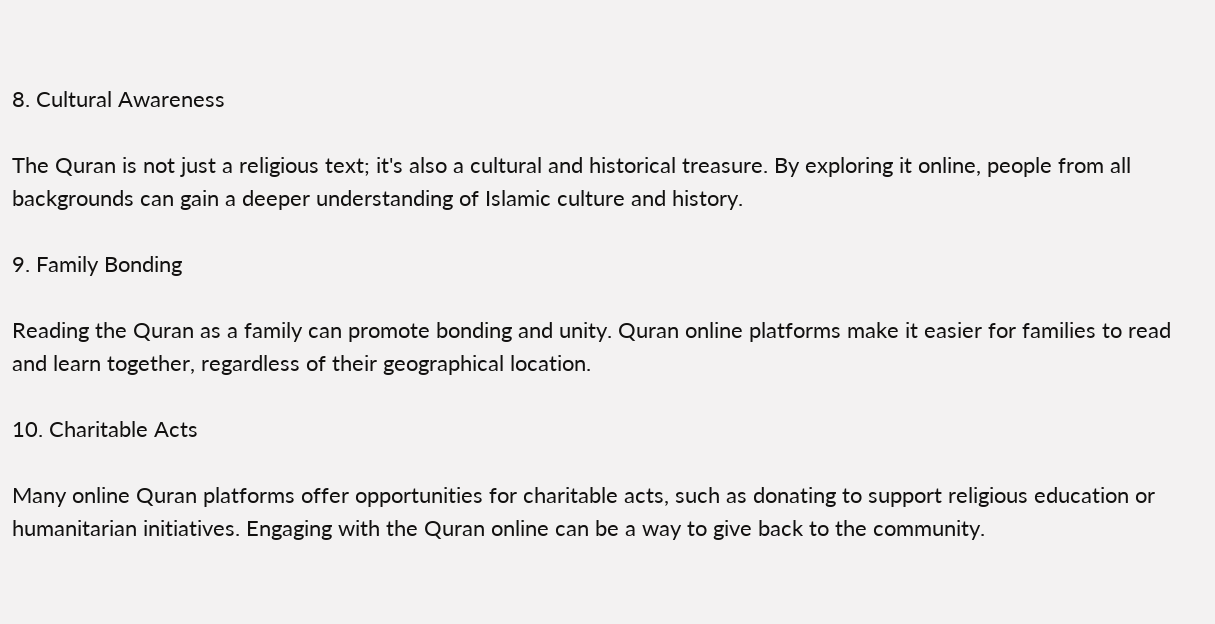8. Cultural Awareness

The Quran is not just a religious text; it's also a cultural and historical treasure. By exploring it online, people from all backgrounds can gain a deeper understanding of Islamic culture and history.

9. Family Bonding

Reading the Quran as a family can promote bonding and unity. Quran online platforms make it easier for families to read and learn together, regardless of their geographical location.

10. Charitable Acts

Many online Quran platforms offer opportunities for charitable acts, such as donating to support religious education or humanitarian initiatives. Engaging with the Quran online can be a way to give back to the community.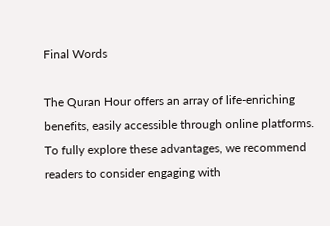Final Words

The Quran Hour offers an array of life-enriching benefits, easily accessible through online platforms. To fully explore these advantages, we recommend readers to consider engaging with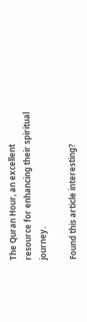The Quran Hour, an excellent resource for enhancing their spiritual journey.

Found this article interesting?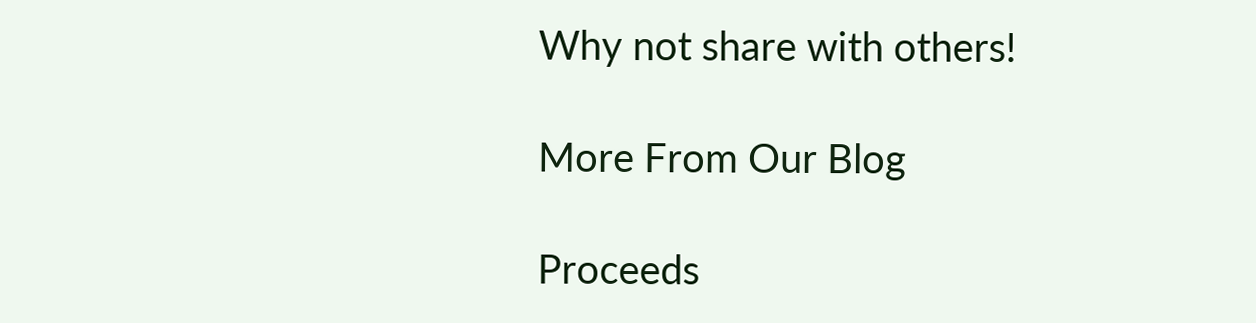Why not share with others!

More From Our Blog

Proceeds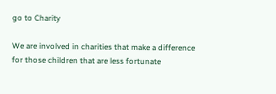go to Charity

We are involved in charities that make a difference for those children that are less fortunate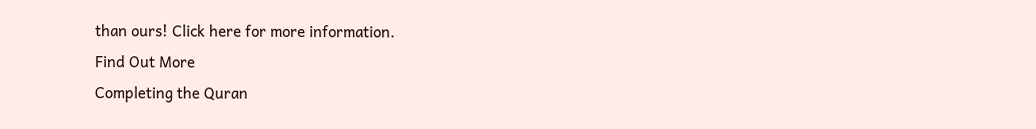than ours! Click here for more information.
Find Out More
Completing the Quran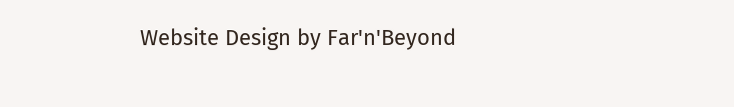Website Design by Far'n'Beyond